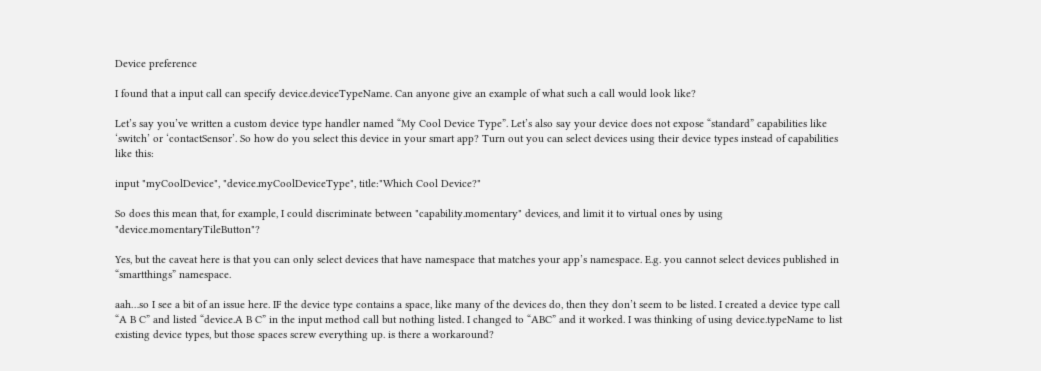Device preference

I found that a input call can specify device.deviceTypeName. Can anyone give an example of what such a call would look like?

Let’s say you’ve written a custom device type handler named “My Cool Device Type”. Let’s also say your device does not expose “standard” capabilities like ‘switch’ or ‘contactSensor’. So how do you select this device in your smart app? Turn out you can select devices using their device types instead of capabilities like this:

input "myCoolDevice", "device.myCoolDeviceType", title:"Which Cool Device?"

So does this mean that, for example, I could discriminate between "capability.momentary" devices, and limit it to virtual ones by using "device.momentaryTileButton"?

Yes, but the caveat here is that you can only select devices that have namespace that matches your app’s namespace. E.g. you cannot select devices published in “smartthings” namespace.

aah…so I see a bit of an issue here. IF the device type contains a space, like many of the devices do, then they don’t seem to be listed. I created a device type call “A B C” and listed “device.A B C” in the input method call but nothing listed. I changed to “ABC” and it worked. I was thinking of using device.typeName to list existing device types, but those spaces screw everything up. is there a workaround?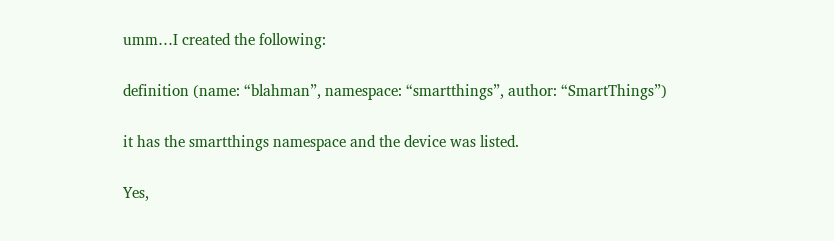umm…I created the following:

definition (name: “blahman”, namespace: “smartthings”, author: “SmartThings”)

it has the smartthings namespace and the device was listed.

Yes,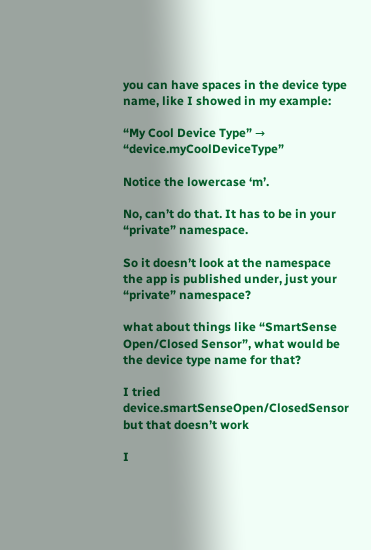you can have spaces in the device type name, like I showed in my example:

“My Cool Device Type” → “device.myCoolDeviceType”

Notice the lowercase ‘m’.

No, can’t do that. It has to be in your “private” namespace.

So it doesn’t look at the namespace the app is published under, just your “private” namespace?

what about things like “SmartSense Open/Closed Sensor”, what would be the device type name for that?

I tried device.smartSenseOpen/ClosedSensor but that doesn’t work

I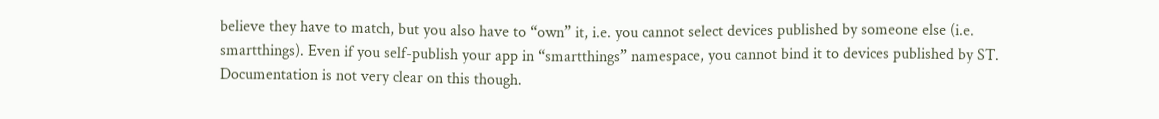believe they have to match, but you also have to “own” it, i.e. you cannot select devices published by someone else (i.e. smartthings). Even if you self-publish your app in “smartthings” namespace, you cannot bind it to devices published by ST. Documentation is not very clear on this though.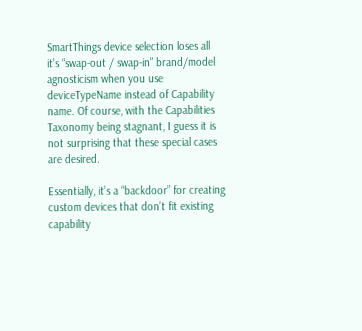SmartThings device selection loses all it’s “swap-out / swap-in” brand/model agnosticism when you use deviceTypeName instead of Capability name. Of course, with the Capabilities Taxonomy being stagnant, I guess it is not surprising that these special cases are desired.

Essentially, it’s a “backdoor” for creating custom devices that don’t fit existing capability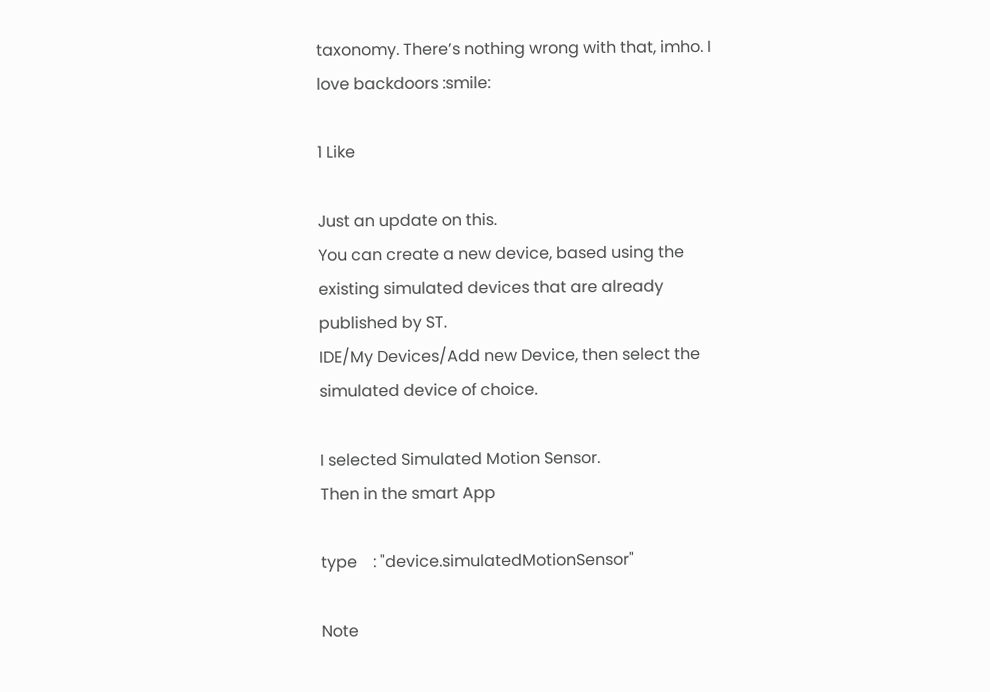taxonomy. There’s nothing wrong with that, imho. I love backdoors :smile:

1 Like

Just an update on this.
You can create a new device, based using the existing simulated devices that are already published by ST.
IDE/My Devices/Add new Device, then select the simulated device of choice.

I selected Simulated Motion Sensor.
Then in the smart App

type    : "device.simulatedMotionSensor"

Note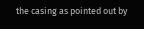the casing as pointed out by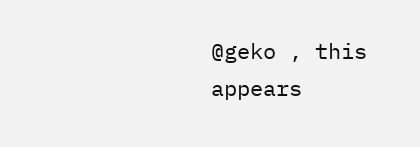@geko , this appears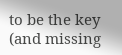to be the key (and missing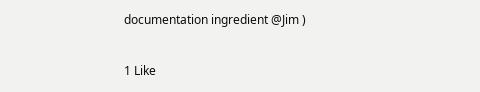documentation ingredient @Jim )

1 Like